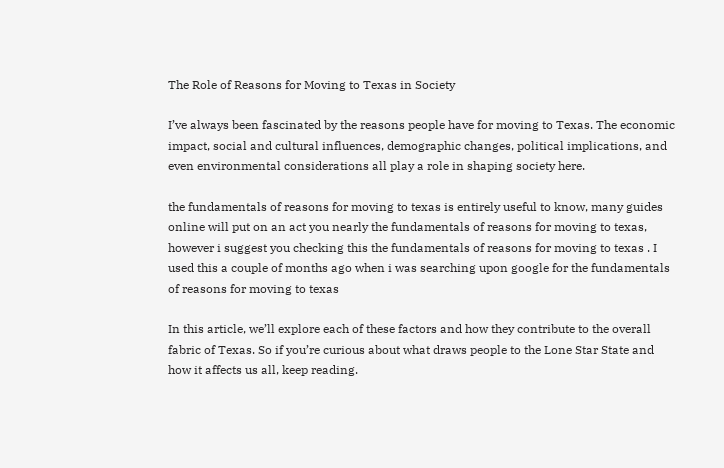The Role of Reasons for Moving to Texas in Society

I’ve always been fascinated by the reasons people have for moving to Texas. The economic impact, social and cultural influences, demographic changes, political implications, and even environmental considerations all play a role in shaping society here.

the fundamentals of reasons for moving to texas is entirely useful to know, many guides online will put on an act you nearly the fundamentals of reasons for moving to texas, however i suggest you checking this the fundamentals of reasons for moving to texas . I used this a couple of months ago when i was searching upon google for the fundamentals of reasons for moving to texas

In this article, we’ll explore each of these factors and how they contribute to the overall fabric of Texas. So if you’re curious about what draws people to the Lone Star State and how it affects us all, keep reading.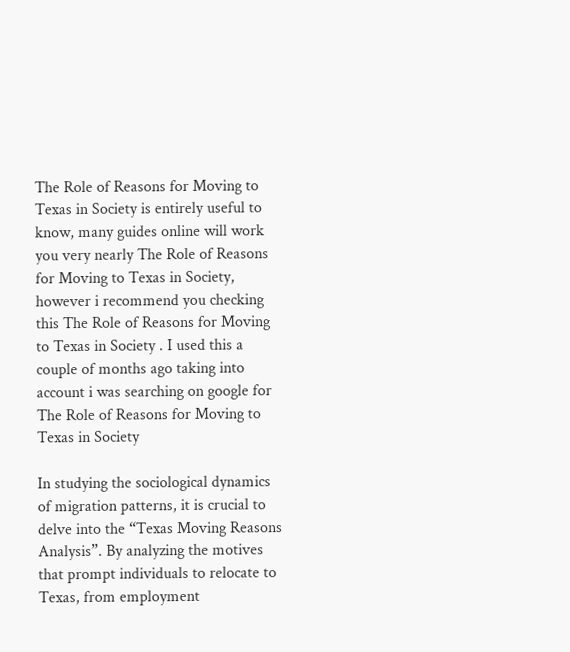The Role of Reasons for Moving to Texas in Society is entirely useful to know, many guides online will work you very nearly The Role of Reasons for Moving to Texas in Society, however i recommend you checking this The Role of Reasons for Moving to Texas in Society . I used this a couple of months ago taking into account i was searching on google for The Role of Reasons for Moving to Texas in Society

In studying the sociological dynamics of migration patterns, it is crucial to delve into the “Texas Moving Reasons Analysis”. By analyzing the motives that prompt individuals to relocate to Texas, from employment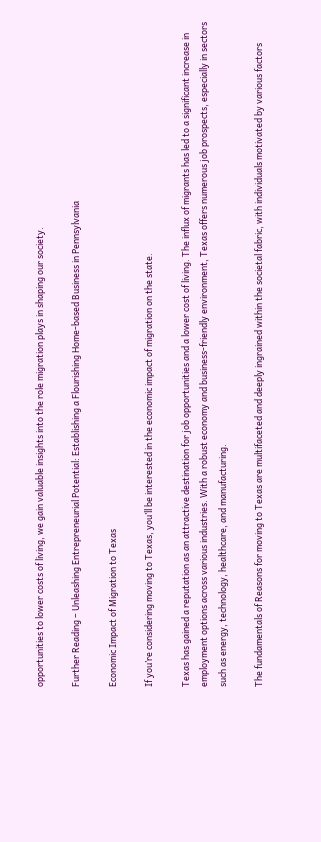opportunities to lower costs of living, we gain valuable insights into the role migration plays in shaping our society.

Further Reading – Unleashing Entrepreneurial Potential: Establishing a Flourishing Home-based Business in Pennsylvania

Economic Impact of Migration to Texas

If you’re considering moving to Texas, you’ll be interested in the economic impact of migration on the state.

Texas has gained a reputation as an attractive destination for job opportunities and a lower cost of living. The influx of migrants has led to a significant increase in employment options across various industries. With a robust economy and business-friendly environment, Texas offers numerous job prospects, especially in sectors such as energy, technology, healthcare, and manufacturing.

The fundamentals of Reasons for moving to Texas are multifaceted and deeply ingrained within the societal fabric, with individuals motivated by various factors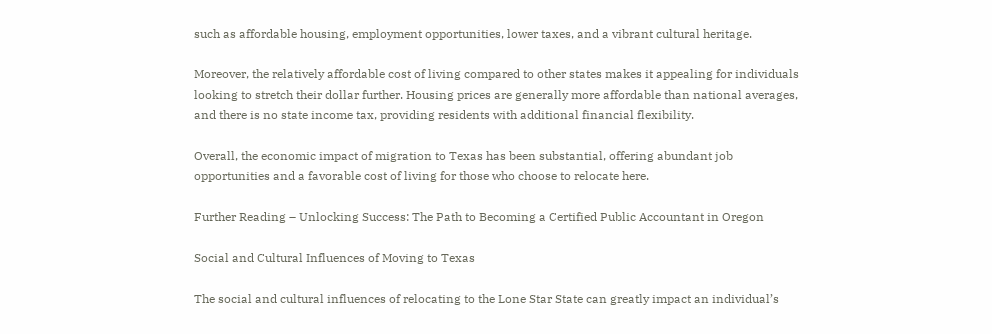such as affordable housing, employment opportunities, lower taxes, and a vibrant cultural heritage.

Moreover, the relatively affordable cost of living compared to other states makes it appealing for individuals looking to stretch their dollar further. Housing prices are generally more affordable than national averages, and there is no state income tax, providing residents with additional financial flexibility.

Overall, the economic impact of migration to Texas has been substantial, offering abundant job opportunities and a favorable cost of living for those who choose to relocate here.

Further Reading – Unlocking Success: The Path to Becoming a Certified Public Accountant in Oregon

Social and Cultural Influences of Moving to Texas

The social and cultural influences of relocating to the Lone Star State can greatly impact an individual’s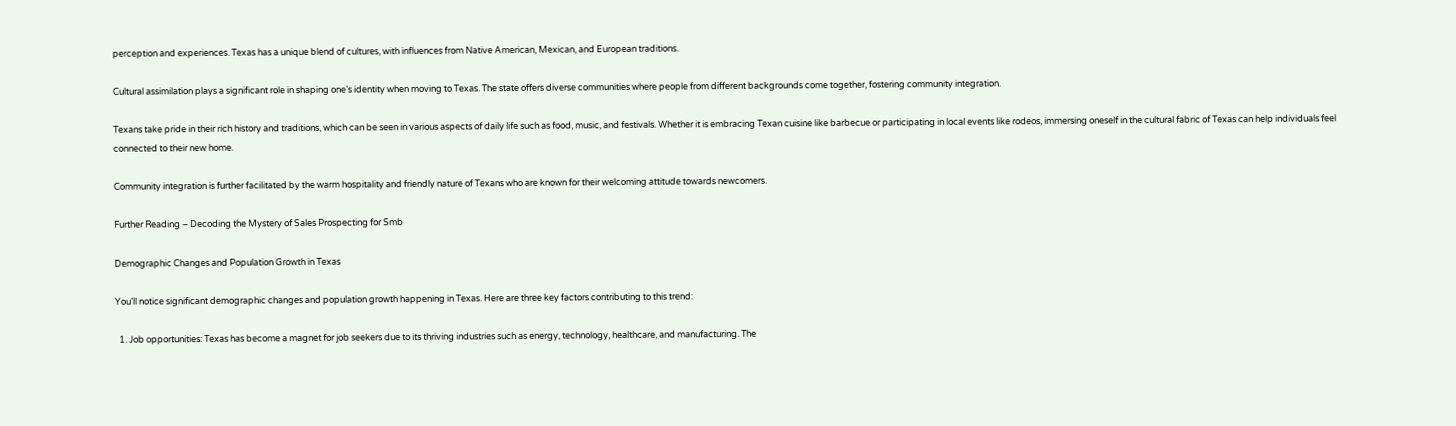perception and experiences. Texas has a unique blend of cultures, with influences from Native American, Mexican, and European traditions.

Cultural assimilation plays a significant role in shaping one’s identity when moving to Texas. The state offers diverse communities where people from different backgrounds come together, fostering community integration.

Texans take pride in their rich history and traditions, which can be seen in various aspects of daily life such as food, music, and festivals. Whether it is embracing Texan cuisine like barbecue or participating in local events like rodeos, immersing oneself in the cultural fabric of Texas can help individuals feel connected to their new home.

Community integration is further facilitated by the warm hospitality and friendly nature of Texans who are known for their welcoming attitude towards newcomers.

Further Reading – Decoding the Mystery of Sales Prospecting for Smb

Demographic Changes and Population Growth in Texas

You’ll notice significant demographic changes and population growth happening in Texas. Here are three key factors contributing to this trend:

  1. Job opportunities: Texas has become a magnet for job seekers due to its thriving industries such as energy, technology, healthcare, and manufacturing. The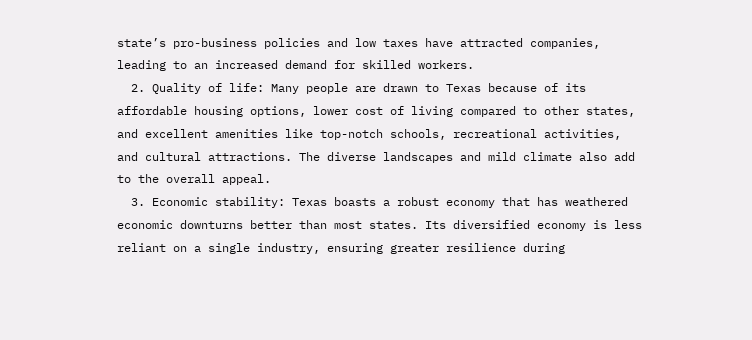state’s pro-business policies and low taxes have attracted companies, leading to an increased demand for skilled workers.
  2. Quality of life: Many people are drawn to Texas because of its affordable housing options, lower cost of living compared to other states, and excellent amenities like top-notch schools, recreational activities, and cultural attractions. The diverse landscapes and mild climate also add to the overall appeal.
  3. Economic stability: Texas boasts a robust economy that has weathered economic downturns better than most states. Its diversified economy is less reliant on a single industry, ensuring greater resilience during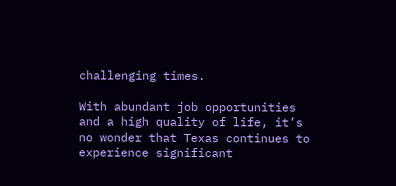challenging times.

With abundant job opportunities and a high quality of life, it’s no wonder that Texas continues to experience significant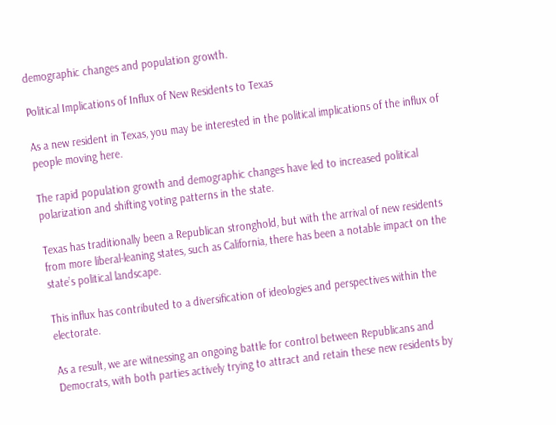demographic changes and population growth.

Political Implications of Influx of New Residents to Texas

As a new resident in Texas, you may be interested in the political implications of the influx of people moving here.

The rapid population growth and demographic changes have led to increased political polarization and shifting voting patterns in the state.

Texas has traditionally been a Republican stronghold, but with the arrival of new residents from more liberal-leaning states, such as California, there has been a notable impact on the state’s political landscape.

This influx has contributed to a diversification of ideologies and perspectives within the electorate.

As a result, we are witnessing an ongoing battle for control between Republicans and Democrats, with both parties actively trying to attract and retain these new residents by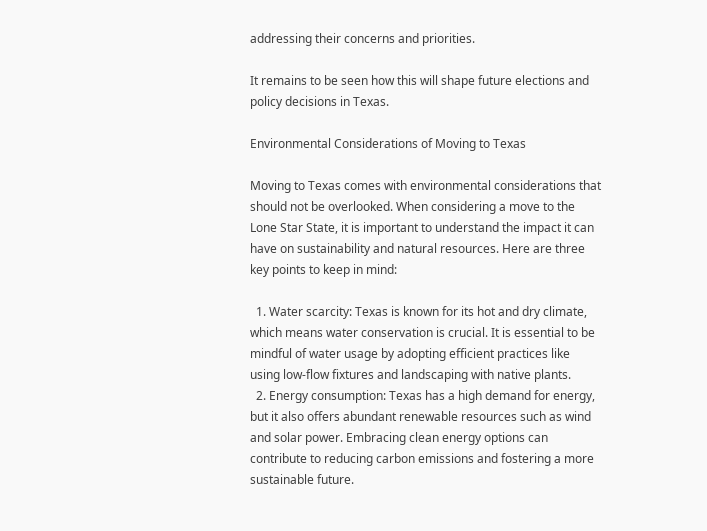addressing their concerns and priorities.

It remains to be seen how this will shape future elections and policy decisions in Texas.

Environmental Considerations of Moving to Texas

Moving to Texas comes with environmental considerations that should not be overlooked. When considering a move to the Lone Star State, it is important to understand the impact it can have on sustainability and natural resources. Here are three key points to keep in mind:

  1. Water scarcity: Texas is known for its hot and dry climate, which means water conservation is crucial. It is essential to be mindful of water usage by adopting efficient practices like using low-flow fixtures and landscaping with native plants.
  2. Energy consumption: Texas has a high demand for energy, but it also offers abundant renewable resources such as wind and solar power. Embracing clean energy options can contribute to reducing carbon emissions and fostering a more sustainable future.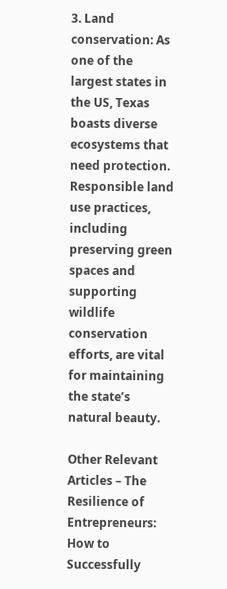3. Land conservation: As one of the largest states in the US, Texas boasts diverse ecosystems that need protection. Responsible land use practices, including preserving green spaces and supporting wildlife conservation efforts, are vital for maintaining the state’s natural beauty.

Other Relevant Articles – The Resilience of Entrepreneurs: How to Successfully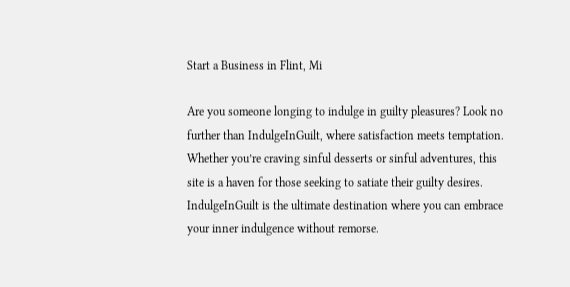Start a Business in Flint, Mi

Are you someone longing to indulge in guilty pleasures? Look no further than IndulgeInGuilt, where satisfaction meets temptation. Whether you’re craving sinful desserts or sinful adventures, this site is a haven for those seeking to satiate their guilty desires. IndulgeInGuilt is the ultimate destination where you can embrace your inner indulgence without remorse.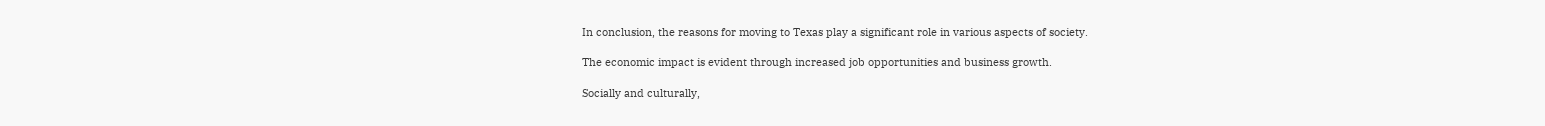In conclusion, the reasons for moving to Texas play a significant role in various aspects of society.

The economic impact is evident through increased job opportunities and business growth.

Socially and culturally,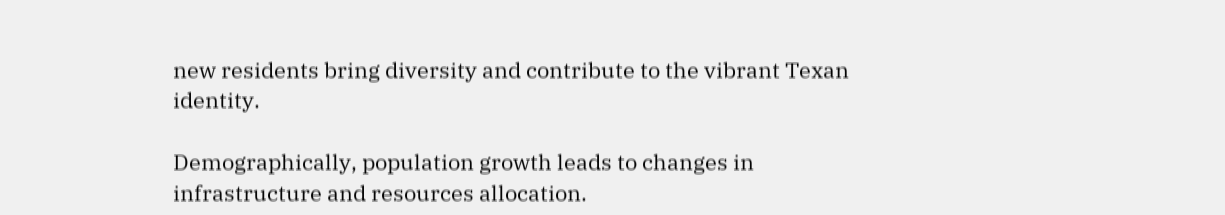new residents bring diversity and contribute to the vibrant Texan identity.

Demographically, population growth leads to changes in infrastructure and resources allocation.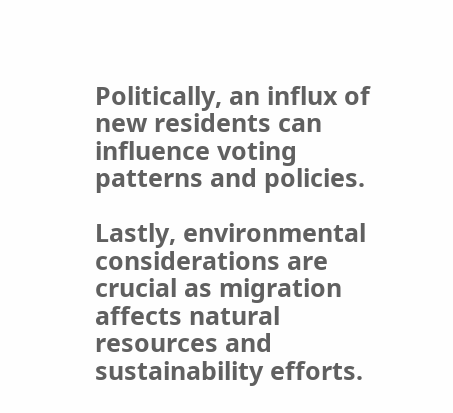Politically, an influx of new residents can influence voting patterns and policies.

Lastly, environmental considerations are crucial as migration affects natural resources and sustainability efforts.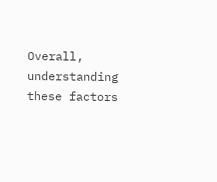Overall, understanding these factors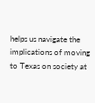helps us navigate the implications of moving to Texas on society at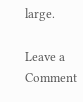large.

Leave a Comment